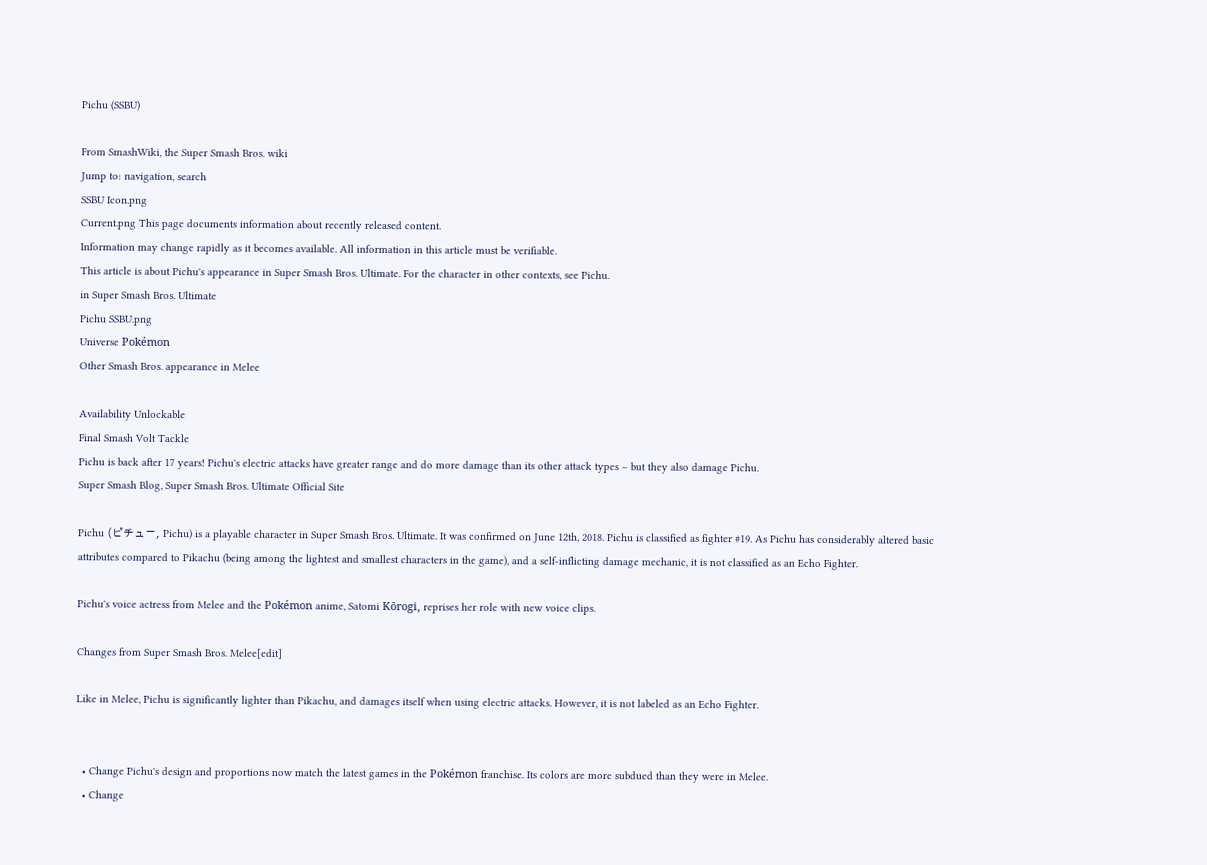Pichu (SSBU)

From SmashWiki, the Super Smash Bros. wiki
Jump to: navigation, search
SSBU Icon.png
Current.png This page documents information about recently released content.
Information may change rapidly as it becomes available. All information in this article must be verifiable.
This article is about Pichu's appearance in Super Smash Bros. Ultimate. For the character in other contexts, see Pichu.
in Super Smash Bros. Ultimate
Pichu SSBU.png
Universe Pokémon
Other Smash Bros. appearance in Melee

Availability Unlockable
Final Smash Volt Tackle
Pichu is back after 17 years! Pichu's electric attacks have greater range and do more damage than its other attack types – but they also damage Pichu.
Super Smash Blog, Super Smash Bros. Ultimate Official Site

Pichu (ピチュー, Pichu) is a playable character in Super Smash Bros. Ultimate. It was confirmed on June 12th, 2018. Pichu is classified as fighter #19. As Pichu has considerably altered basic attributes compared to Pikachu (being among the lightest and smallest characters in the game), and a self-inflicting damage mechanic, it is not classified as an Echo Fighter.

Pichu's voice actress from Melee and the Pokémon anime, Satomi Kōrogi, reprises her role with new voice clips.

Changes from Super Smash Bros. Melee[edit]

Like in Melee, Pichu is significantly lighter than Pikachu, and damages itself when using electric attacks. However, it is not labeled as an Echo Fighter.


  • Change Pichu's design and proportions now match the latest games in the Pokémon franchise. Its colors are more subdued than they were in Melee.
  • Change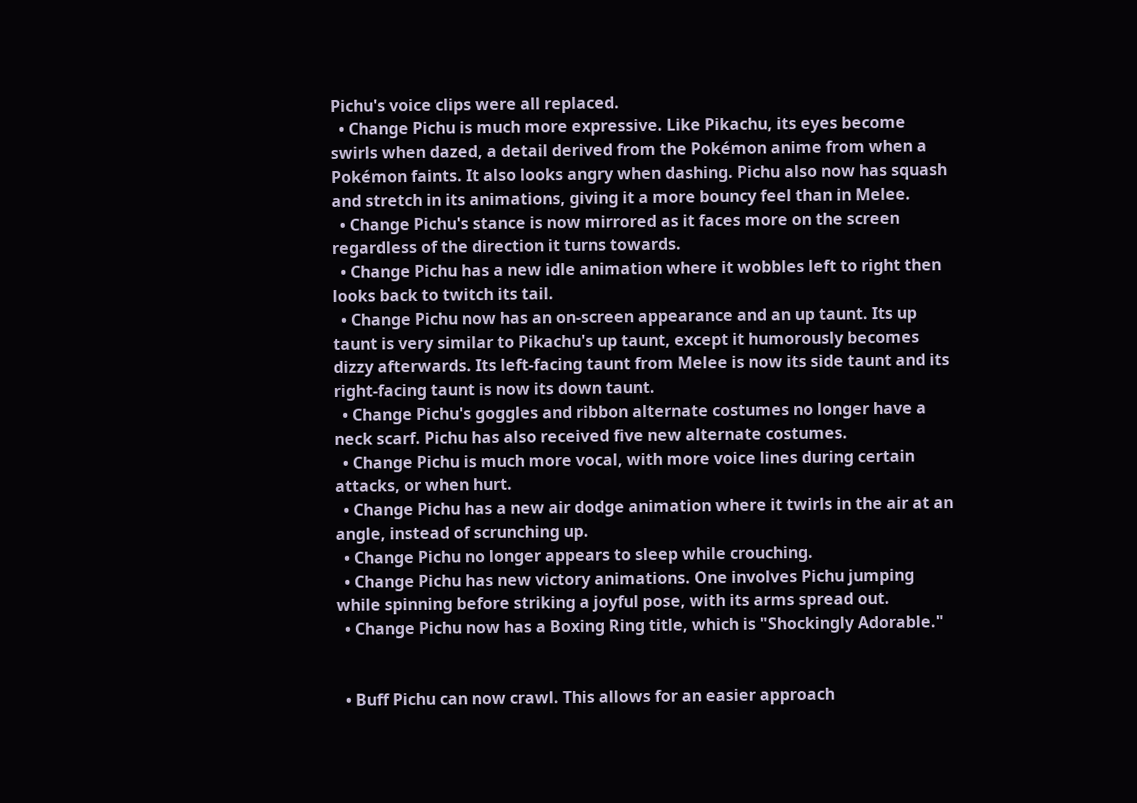Pichu's voice clips were all replaced.
  • Change Pichu is much more expressive. Like Pikachu, its eyes become swirls when dazed, a detail derived from the Pokémon anime from when a Pokémon faints. It also looks angry when dashing. Pichu also now has squash and stretch in its animations, giving it a more bouncy feel than in Melee.
  • Change Pichu's stance is now mirrored as it faces more on the screen regardless of the direction it turns towards.
  • Change Pichu has a new idle animation where it wobbles left to right then looks back to twitch its tail.
  • Change Pichu now has an on-screen appearance and an up taunt. Its up taunt is very similar to Pikachu's up taunt, except it humorously becomes dizzy afterwards. Its left-facing taunt from Melee is now its side taunt and its right-facing taunt is now its down taunt.
  • Change Pichu's goggles and ribbon alternate costumes no longer have a neck scarf. Pichu has also received five new alternate costumes.
  • Change Pichu is much more vocal, with more voice lines during certain attacks, or when hurt.
  • Change Pichu has a new air dodge animation where it twirls in the air at an angle, instead of scrunching up.
  • Change Pichu no longer appears to sleep while crouching.
  • Change Pichu has new victory animations. One involves Pichu jumping while spinning before striking a joyful pose, with its arms spread out.
  • Change Pichu now has a Boxing Ring title, which is "Shockingly Adorable."


  • Buff Pichu can now crawl. This allows for an easier approach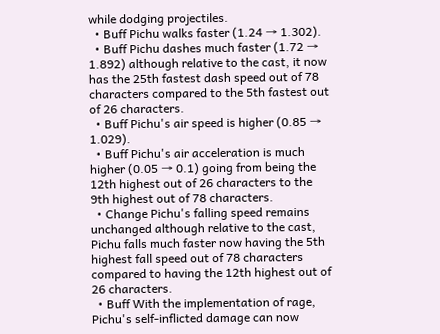while dodging projectiles.
  • Buff Pichu walks faster (1.24 → 1.302).
  • Buff Pichu dashes much faster (1.72 → 1.892) although relative to the cast, it now has the 25th fastest dash speed out of 78 characters compared to the 5th fastest out of 26 characters.
  • Buff Pichu's air speed is higher (0.85 → 1.029).
  • Buff Pichu's air acceleration is much higher (0.05 → 0.1) going from being the 12th highest out of 26 characters to the 9th highest out of 78 characters.
  • Change Pichu's falling speed remains unchanged although relative to the cast, Pichu falls much faster now having the 5th highest fall speed out of 78 characters compared to having the 12th highest out of 26 characters.
  • Buff With the implementation of rage, Pichu's self-inflicted damage can now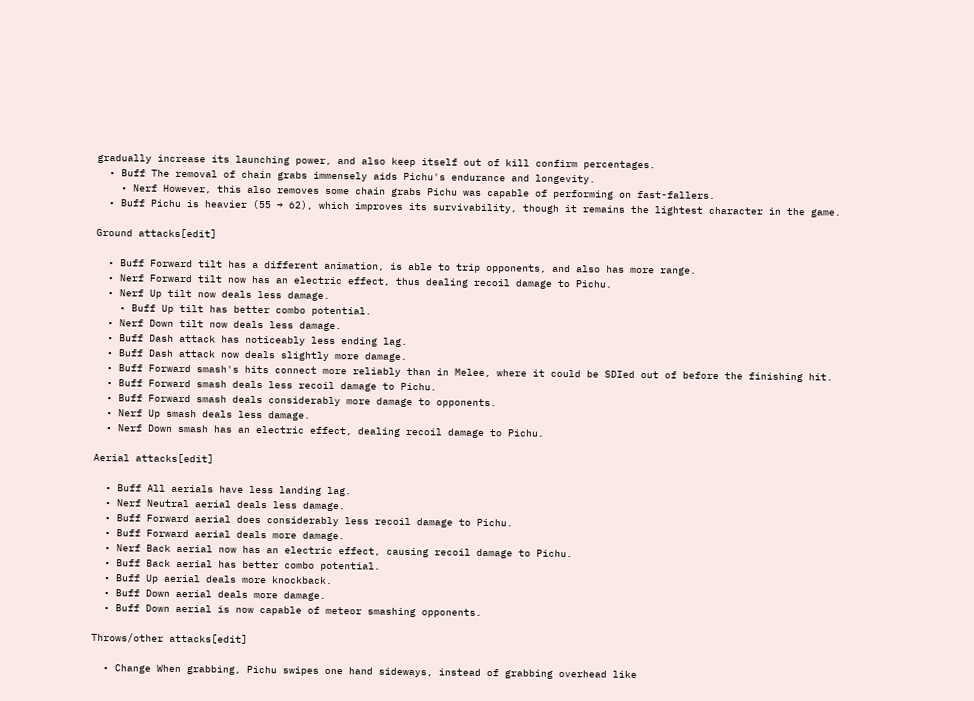gradually increase its launching power, and also keep itself out of kill confirm percentages.
  • Buff The removal of chain grabs immensely aids Pichu's endurance and longevity.
    • Nerf However, this also removes some chain grabs Pichu was capable of performing on fast-fallers.
  • Buff Pichu is heavier (55 → 62), which improves its survivability, though it remains the lightest character in the game.

Ground attacks[edit]

  • Buff Forward tilt has a different animation, is able to trip opponents, and also has more range.
  • Nerf Forward tilt now has an electric effect, thus dealing recoil damage to Pichu.
  • Nerf Up tilt now deals less damage.
    • Buff Up tilt has better combo potential.
  • Nerf Down tilt now deals less damage.
  • Buff Dash attack has noticeably less ending lag.
  • Buff Dash attack now deals slightly more damage.
  • Buff Forward smash's hits connect more reliably than in Melee, where it could be SDIed out of before the finishing hit.
  • Buff Forward smash deals less recoil damage to Pichu.
  • Buff Forward smash deals considerably more damage to opponents.
  • Nerf Up smash deals less damage.
  • Nerf Down smash has an electric effect, dealing recoil damage to Pichu.

Aerial attacks[edit]

  • Buff All aerials have less landing lag.
  • Nerf Neutral aerial deals less damage.
  • Buff Forward aerial does considerably less recoil damage to Pichu.
  • Buff Forward aerial deals more damage.
  • Nerf Back aerial now has an electric effect, causing recoil damage to Pichu.
  • Buff Back aerial has better combo potential.
  • Buff Up aerial deals more knockback.
  • Buff Down aerial deals more damage.
  • Buff Down aerial is now capable of meteor smashing opponents.

Throws/other attacks[edit]

  • Change When grabbing, Pichu swipes one hand sideways, instead of grabbing overhead like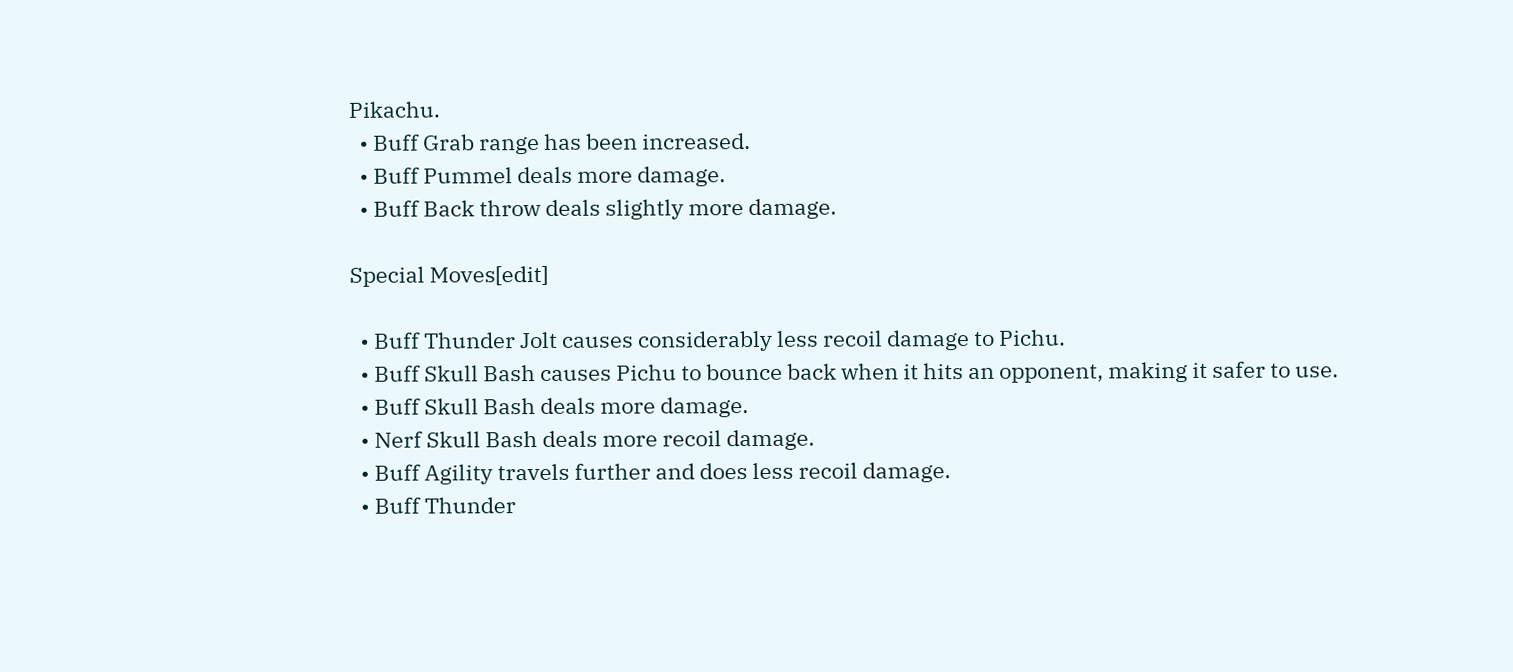Pikachu.
  • Buff Grab range has been increased.
  • Buff Pummel deals more damage.
  • Buff Back throw deals slightly more damage.

Special Moves[edit]

  • Buff Thunder Jolt causes considerably less recoil damage to Pichu.
  • Buff Skull Bash causes Pichu to bounce back when it hits an opponent, making it safer to use.
  • Buff Skull Bash deals more damage.
  • Nerf Skull Bash deals more recoil damage.
  • Buff Agility travels further and does less recoil damage.
  • Buff Thunder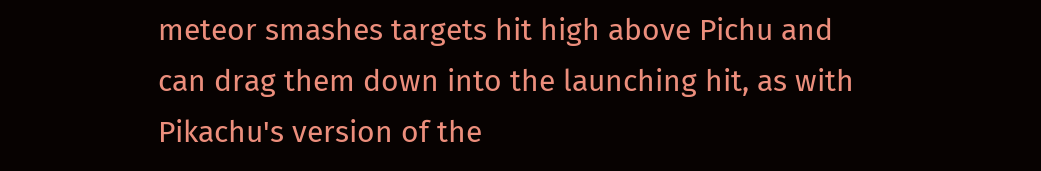meteor smashes targets hit high above Pichu and can drag them down into the launching hit, as with Pikachu's version of the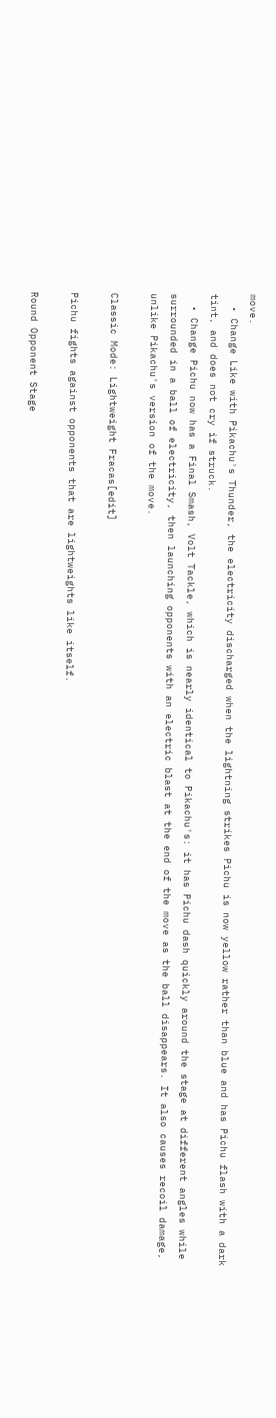move.
  • Change Like with Pikachu's Thunder, the electricity discharged when the lightning strikes Pichu is now yellow rather than blue and has Pichu flash with a dark tint, and does not cry if struck.
  • Change Pichu now has a Final Smash, Volt Tackle, which is nearly identical to Pikachu's: it has Pichu dash quickly around the stage at different angles while surrounded in a ball of electricity, then launching opponents with an electric blast at the end of the move as the ball disappears. It also causes recoil damage, unlike Pikachu's version of the move.

Classic Mode: Lightweight Fracas[edit]

Pichu fights against opponents that are lightweights like itself.

Round Opponent Stage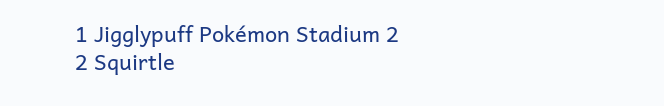1 Jigglypuff Pokémon Stadium 2
2 Squirtle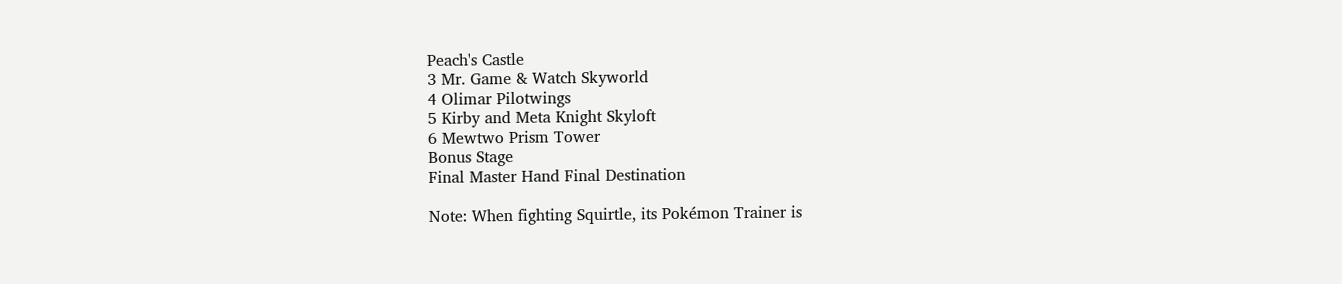Peach's Castle
3 Mr. Game & Watch Skyworld
4 Olimar Pilotwings
5 Kirby and Meta Knight Skyloft
6 Mewtwo Prism Tower
Bonus Stage
Final Master Hand Final Destination

Note: When fighting Squirtle, its Pokémon Trainer is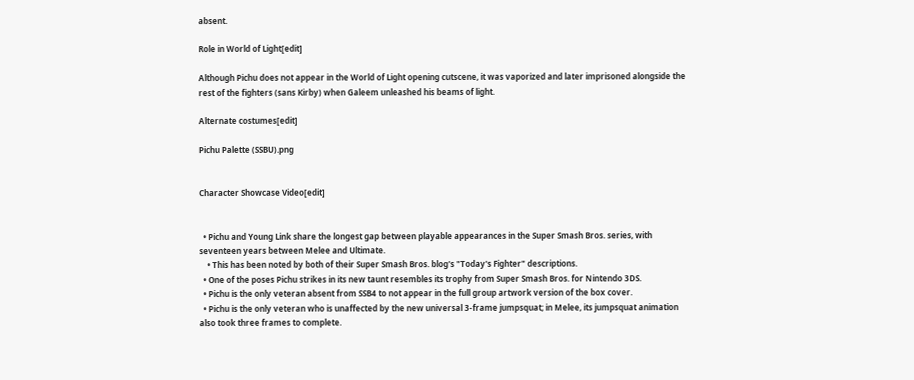absent.

Role in World of Light[edit]

Although Pichu does not appear in the World of Light opening cutscene, it was vaporized and later imprisoned alongside the rest of the fighters (sans Kirby) when Galeem unleashed his beams of light.

Alternate costumes[edit]

Pichu Palette (SSBU).png


Character Showcase Video[edit]


  • Pichu and Young Link share the longest gap between playable appearances in the Super Smash Bros. series, with seventeen years between Melee and Ultimate.
    • This has been noted by both of their Super Smash Bros. blog's "Today's Fighter" descriptions.
  • One of the poses Pichu strikes in its new taunt resembles its trophy from Super Smash Bros. for Nintendo 3DS.
  • Pichu is the only veteran absent from SSB4 to not appear in the full group artwork version of the box cover.
  • Pichu is the only veteran who is unaffected by the new universal 3-frame jumpsquat; in Melee, its jumpsquat animation also took three frames to complete.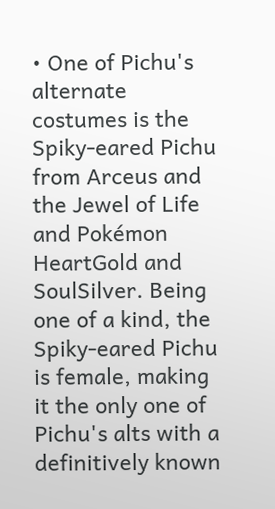• One of Pichu's alternate costumes is the Spiky-eared Pichu from Arceus and the Jewel of Life and Pokémon HeartGold and SoulSilver. Being one of a kind, the Spiky-eared Pichu is female, making it the only one of Pichu's alts with a definitively known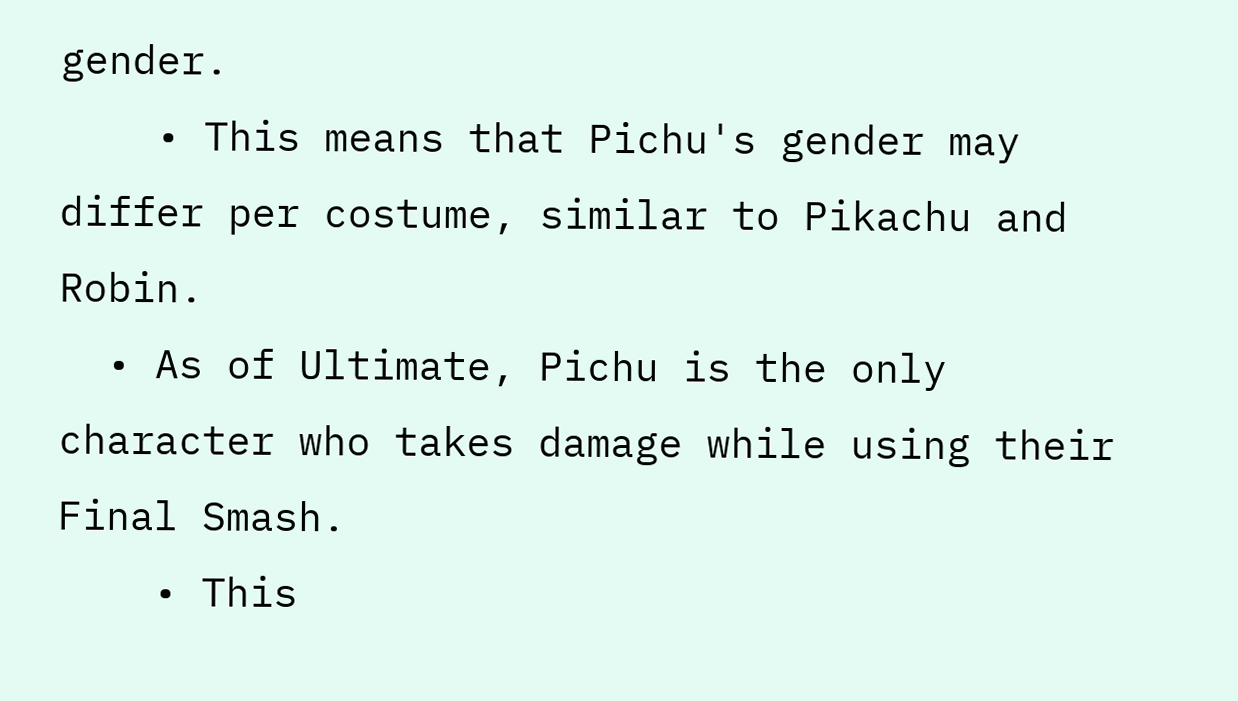gender.
    • This means that Pichu's gender may differ per costume, similar to Pikachu and Robin.
  • As of Ultimate, Pichu is the only character who takes damage while using their Final Smash.
    • This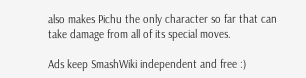also makes Pichu the only character so far that can take damage from all of its special moves.

Ads keep SmashWiki independent and free :)